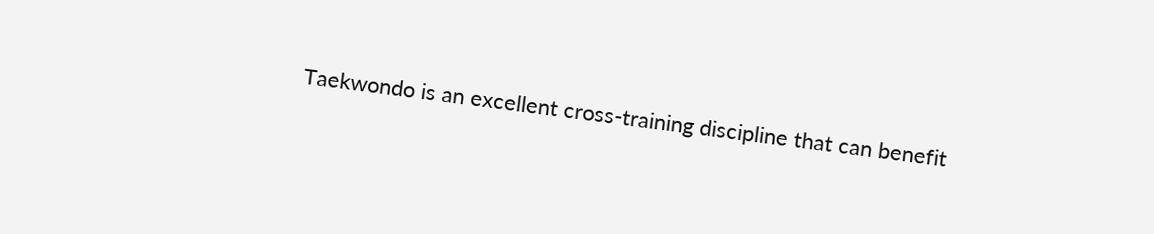Taekwondo is an excellent cross-training discipline that can benefit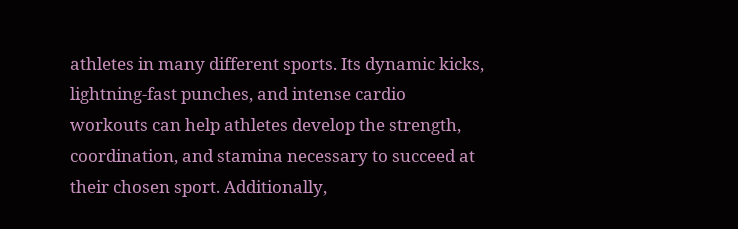athletes in many different sports. Its dynamic kicks, lightning-fast punches, and intense cardio workouts can help athletes develop the strength, coordination, and stamina necessary to succeed at their chosen sport. Additionally,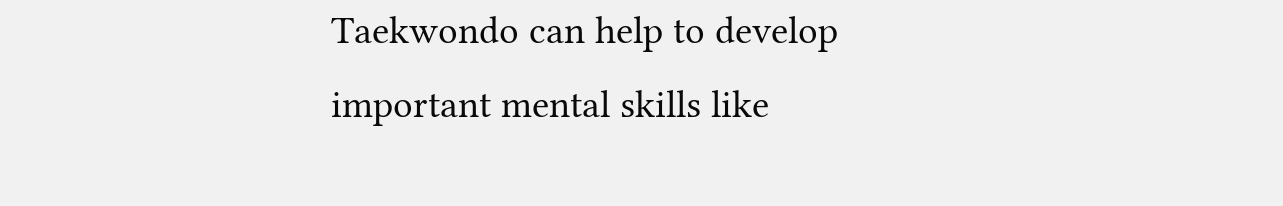Taekwondo can help to develop important mental skills like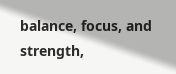balance, focus, and strength,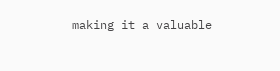making it a valuable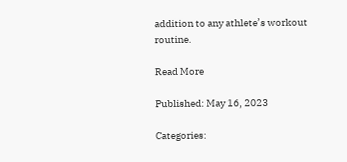addition to any athlete’s workout routine.

Read More

Published: May 16, 2023

Categories: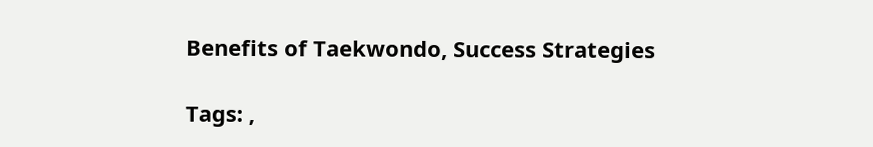Benefits of Taekwondo, Success Strategies

Tags: ,